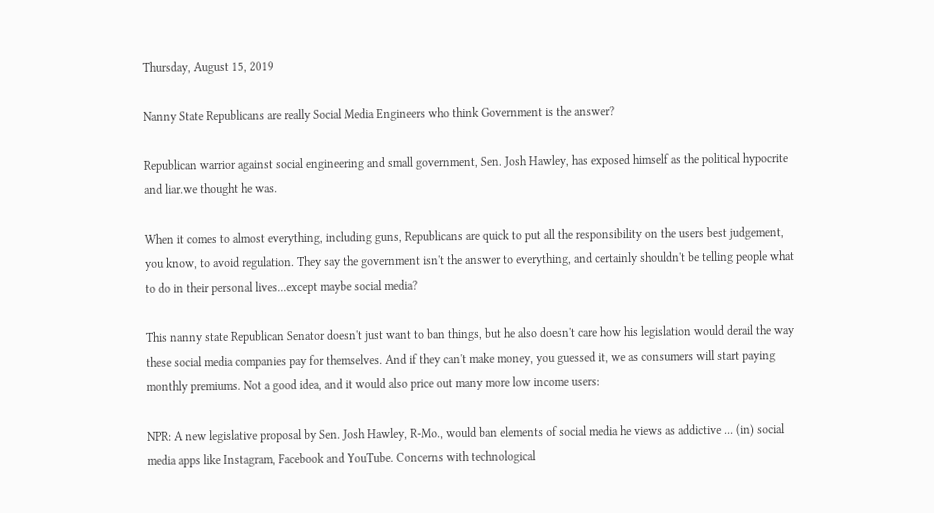Thursday, August 15, 2019

Nanny State Republicans are really Social Media Engineers who think Government is the answer?

Republican warrior against social engineering and small government, Sen. Josh Hawley, has exposed himself as the political hypocrite and liar.we thought he was.

When it comes to almost everything, including guns, Republicans are quick to put all the responsibility on the users best judgement, you know, to avoid regulation. They say the government isn't the answer to everything, and certainly shouldn't be telling people what to do in their personal lives...except maybe social media?

This nanny state Republican Senator doesn't just want to ban things, but he also doesn't care how his legislation would derail the way these social media companies pay for themselves. And if they can't make money, you guessed it, we as consumers will start paying monthly premiums. Not a good idea, and it would also price out many more low income users:

NPR: A new legislative proposal by Sen. Josh Hawley, R-Mo., would ban elements of social media he views as addictive ... (in) social media apps like Instagram, Facebook and YouTube. Concerns with technological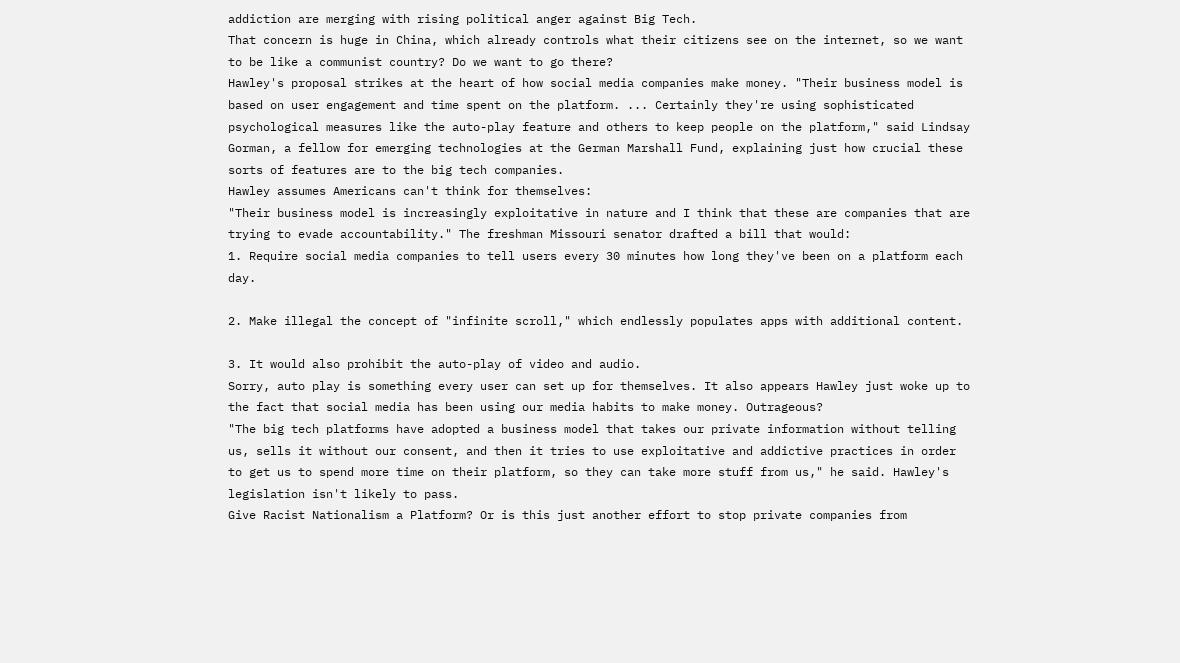addiction are merging with rising political anger against Big Tech.
That concern is huge in China, which already controls what their citizens see on the internet, so we want to be like a communist country? Do we want to go there?
Hawley's proposal strikes at the heart of how social media companies make money. "Their business model is based on user engagement and time spent on the platform. ... Certainly they're using sophisticated psychological measures like the auto-play feature and others to keep people on the platform," said Lindsay Gorman, a fellow for emerging technologies at the German Marshall Fund, explaining just how crucial these sorts of features are to the big tech companies.
Hawley assumes Americans can't think for themselves:
"Their business model is increasingly exploitative in nature and I think that these are companies that are trying to evade accountability." The freshman Missouri senator drafted a bill that would:
1. Require social media companies to tell users every 30 minutes how long they've been on a platform each day.

2. Make illegal the concept of "infinite scroll," which endlessly populates apps with additional content.

3. It would also prohibit the auto-play of video and audio.
Sorry, auto play is something every user can set up for themselves. It also appears Hawley just woke up to the fact that social media has been using our media habits to make money. Outrageous?
"The big tech platforms have adopted a business model that takes our private information without telling us, sells it without our consent, and then it tries to use exploitative and addictive practices in order to get us to spend more time on their platform, so they can take more stuff from us," he said. Hawley's legislation isn't likely to pass.
Give Racist Nationalism a Platform? Or is this just another effort to stop private companies from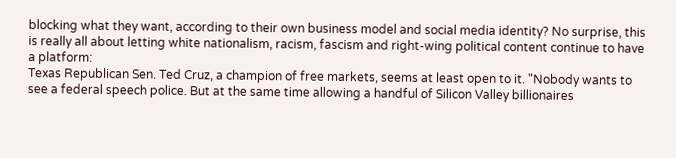blocking what they want, according to their own business model and social media identity? No surprise, this is really all about letting white nationalism, racism, fascism and right-wing political content continue to have a platform:
Texas Republican Sen. Ted Cruz, a champion of free markets, seems at least open to it. "Nobody wants to see a federal speech police. But at the same time allowing a handful of Silicon Valley billionaires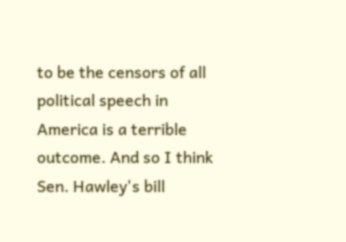to be the censors of all political speech in America is a terrible outcome. And so I think Sen. Hawley's bill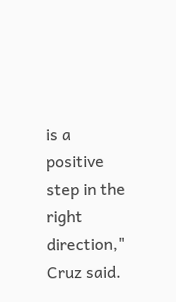is a positive step in the right direction," Cruz said.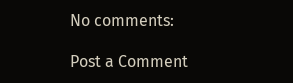No comments:

Post a Comment